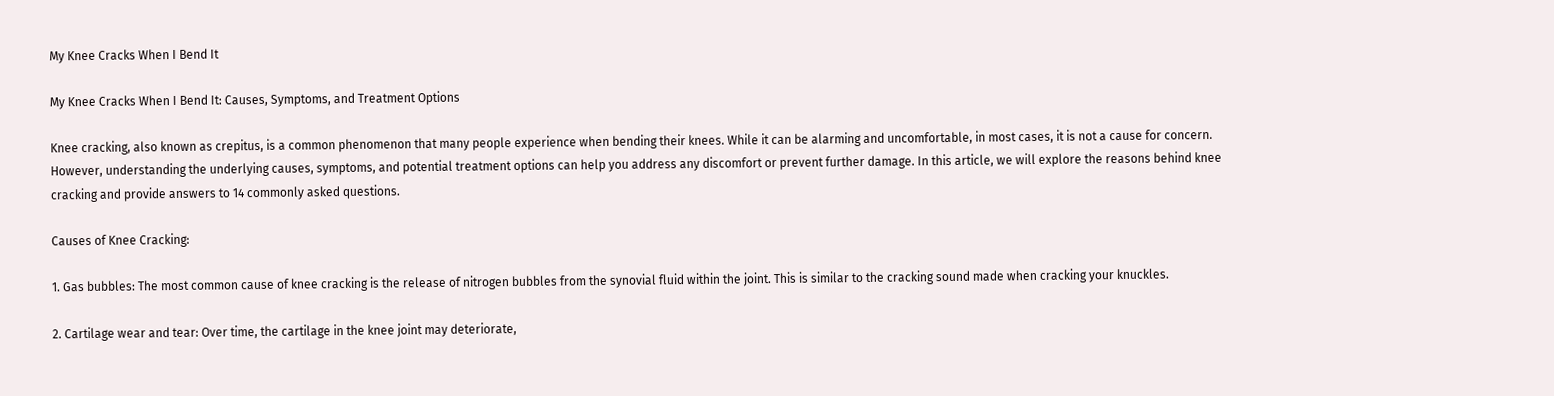My Knee Cracks When I Bend It

My Knee Cracks When I Bend It: Causes, Symptoms, and Treatment Options

Knee cracking, also known as crepitus, is a common phenomenon that many people experience when bending their knees. While it can be alarming and uncomfortable, in most cases, it is not a cause for concern. However, understanding the underlying causes, symptoms, and potential treatment options can help you address any discomfort or prevent further damage. In this article, we will explore the reasons behind knee cracking and provide answers to 14 commonly asked questions.

Causes of Knee Cracking:

1. Gas bubbles: The most common cause of knee cracking is the release of nitrogen bubbles from the synovial fluid within the joint. This is similar to the cracking sound made when cracking your knuckles.

2. Cartilage wear and tear: Over time, the cartilage in the knee joint may deteriorate,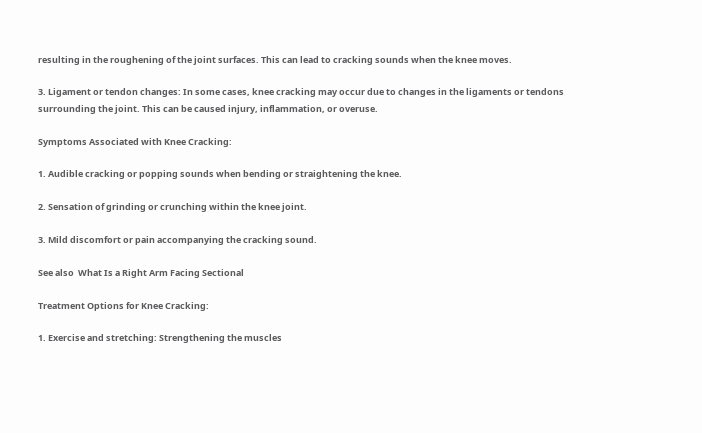resulting in the roughening of the joint surfaces. This can lead to cracking sounds when the knee moves.

3. Ligament or tendon changes: In some cases, knee cracking may occur due to changes in the ligaments or tendons surrounding the joint. This can be caused injury, inflammation, or overuse.

Symptoms Associated with Knee Cracking:

1. Audible cracking or popping sounds when bending or straightening the knee.

2. Sensation of grinding or crunching within the knee joint.

3. Mild discomfort or pain accompanying the cracking sound.

See also  What Is a Right Arm Facing Sectional

Treatment Options for Knee Cracking:

1. Exercise and stretching: Strengthening the muscles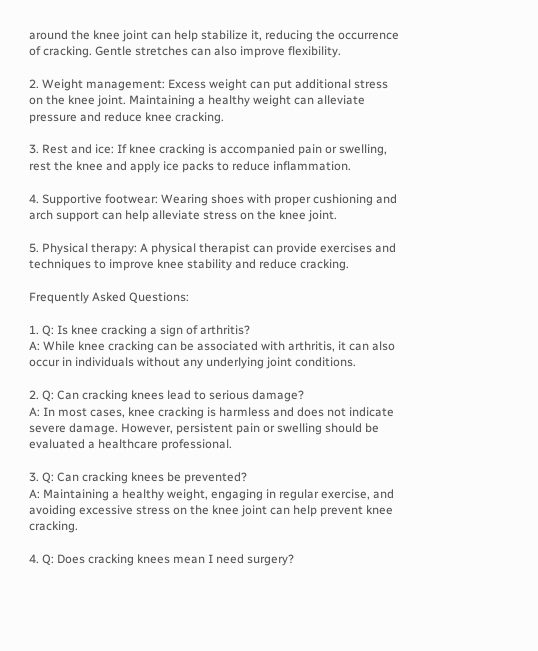around the knee joint can help stabilize it, reducing the occurrence of cracking. Gentle stretches can also improve flexibility.

2. Weight management: Excess weight can put additional stress on the knee joint. Maintaining a healthy weight can alleviate pressure and reduce knee cracking.

3. Rest and ice: If knee cracking is accompanied pain or swelling, rest the knee and apply ice packs to reduce inflammation.

4. Supportive footwear: Wearing shoes with proper cushioning and arch support can help alleviate stress on the knee joint.

5. Physical therapy: A physical therapist can provide exercises and techniques to improve knee stability and reduce cracking.

Frequently Asked Questions:

1. Q: Is knee cracking a sign of arthritis?
A: While knee cracking can be associated with arthritis, it can also occur in individuals without any underlying joint conditions.

2. Q: Can cracking knees lead to serious damage?
A: In most cases, knee cracking is harmless and does not indicate severe damage. However, persistent pain or swelling should be evaluated a healthcare professional.

3. Q: Can cracking knees be prevented?
A: Maintaining a healthy weight, engaging in regular exercise, and avoiding excessive stress on the knee joint can help prevent knee cracking.

4. Q: Does cracking knees mean I need surgery?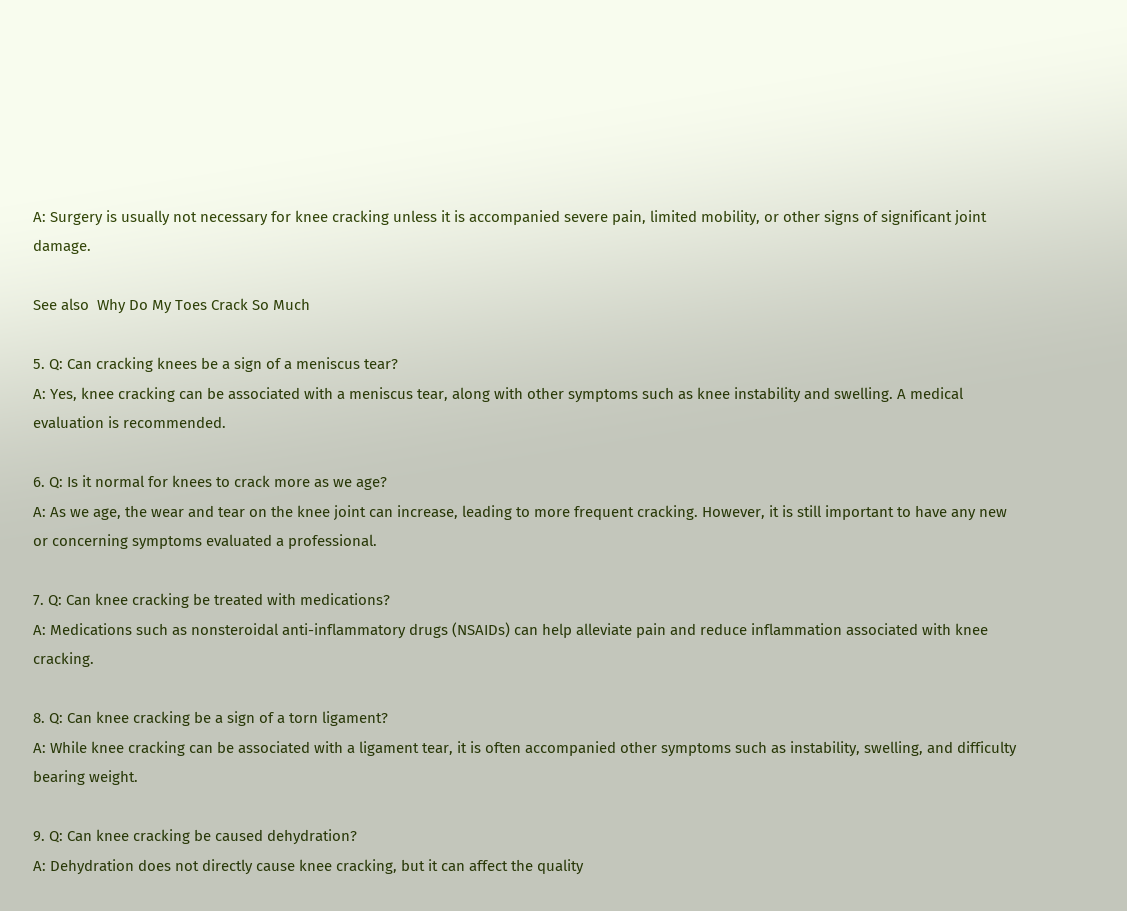A: Surgery is usually not necessary for knee cracking unless it is accompanied severe pain, limited mobility, or other signs of significant joint damage.

See also  Why Do My Toes Crack So Much

5. Q: Can cracking knees be a sign of a meniscus tear?
A: Yes, knee cracking can be associated with a meniscus tear, along with other symptoms such as knee instability and swelling. A medical evaluation is recommended.

6. Q: Is it normal for knees to crack more as we age?
A: As we age, the wear and tear on the knee joint can increase, leading to more frequent cracking. However, it is still important to have any new or concerning symptoms evaluated a professional.

7. Q: Can knee cracking be treated with medications?
A: Medications such as nonsteroidal anti-inflammatory drugs (NSAIDs) can help alleviate pain and reduce inflammation associated with knee cracking.

8. Q: Can knee cracking be a sign of a torn ligament?
A: While knee cracking can be associated with a ligament tear, it is often accompanied other symptoms such as instability, swelling, and difficulty bearing weight.

9. Q: Can knee cracking be caused dehydration?
A: Dehydration does not directly cause knee cracking, but it can affect the quality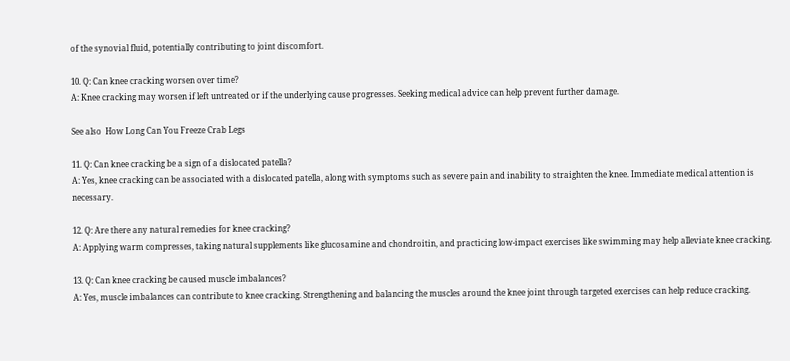of the synovial fluid, potentially contributing to joint discomfort.

10. Q: Can knee cracking worsen over time?
A: Knee cracking may worsen if left untreated or if the underlying cause progresses. Seeking medical advice can help prevent further damage.

See also  How Long Can You Freeze Crab Legs

11. Q: Can knee cracking be a sign of a dislocated patella?
A: Yes, knee cracking can be associated with a dislocated patella, along with symptoms such as severe pain and inability to straighten the knee. Immediate medical attention is necessary.

12. Q: Are there any natural remedies for knee cracking?
A: Applying warm compresses, taking natural supplements like glucosamine and chondroitin, and practicing low-impact exercises like swimming may help alleviate knee cracking.

13. Q: Can knee cracking be caused muscle imbalances?
A: Yes, muscle imbalances can contribute to knee cracking. Strengthening and balancing the muscles around the knee joint through targeted exercises can help reduce cracking.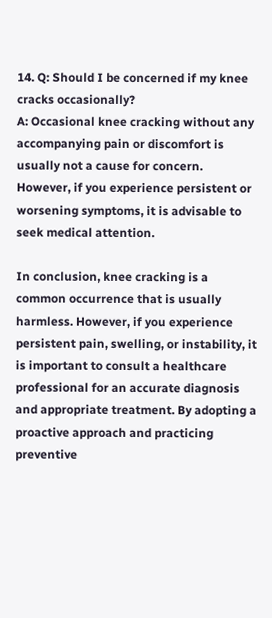14. Q: Should I be concerned if my knee cracks occasionally?
A: Occasional knee cracking without any accompanying pain or discomfort is usually not a cause for concern. However, if you experience persistent or worsening symptoms, it is advisable to seek medical attention.

In conclusion, knee cracking is a common occurrence that is usually harmless. However, if you experience persistent pain, swelling, or instability, it is important to consult a healthcare professional for an accurate diagnosis and appropriate treatment. By adopting a proactive approach and practicing preventive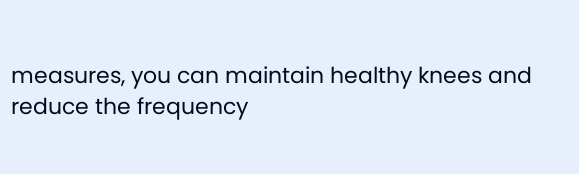measures, you can maintain healthy knees and reduce the frequency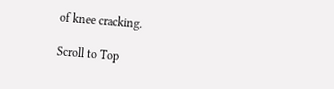of knee cracking.

Scroll to Top